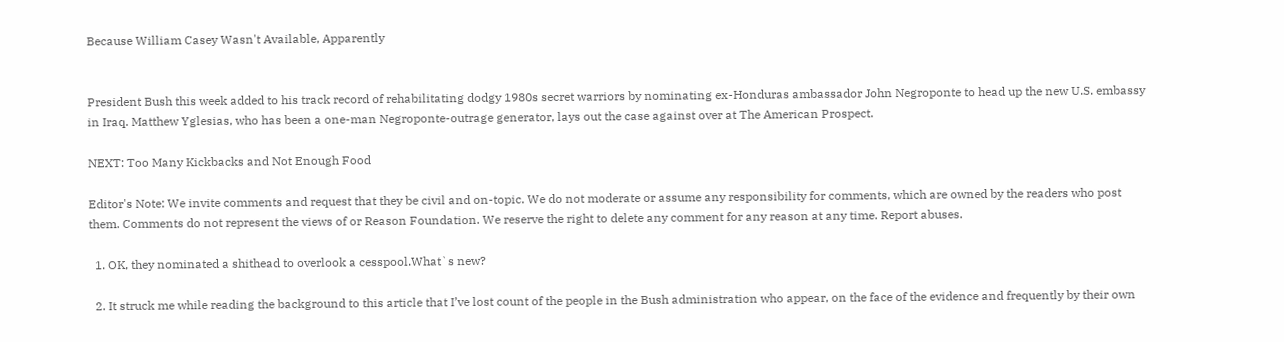Because William Casey Wasn't Available, Apparently


President Bush this week added to his track record of rehabilitating dodgy 1980s secret warriors by nominating ex-Honduras ambassador John Negroponte to head up the new U.S. embassy in Iraq. Matthew Yglesias, who has been a one-man Negroponte-outrage generator, lays out the case against over at The American Prospect.

NEXT: Too Many Kickbacks and Not Enough Food

Editor's Note: We invite comments and request that they be civil and on-topic. We do not moderate or assume any responsibility for comments, which are owned by the readers who post them. Comments do not represent the views of or Reason Foundation. We reserve the right to delete any comment for any reason at any time. Report abuses.

  1. OK, they nominated a shithead to overlook a cesspool.What`s new?

  2. It struck me while reading the background to this article that I’ve lost count of the people in the Bush administration who appear, on the face of the evidence and frequently by their own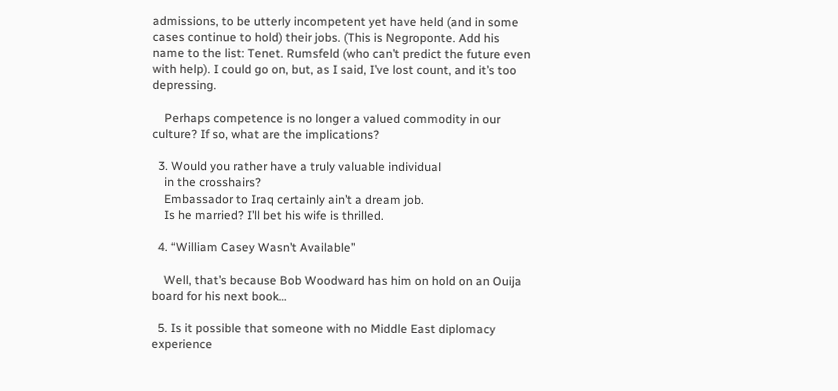admissions, to be utterly incompetent yet have held (and in some cases continue to hold) their jobs. (This is Negroponte. Add his name to the list: Tenet. Rumsfeld (who can’t predict the future even with help). I could go on, but, as I said, I’ve lost count, and it’s too depressing.

    Perhaps competence is no longer a valued commodity in our culture? If so, what are the implications?

  3. Would you rather have a truly valuable individual
    in the crosshairs?
    Embassador to Iraq certainly ain’t a dream job.
    Is he married? I’ll bet his wife is thrilled.

  4. “William Casey Wasn’t Available”

    Well, that’s because Bob Woodward has him on hold on an Ouija board for his next book…

  5. Is it possible that someone with no Middle East diplomacy experience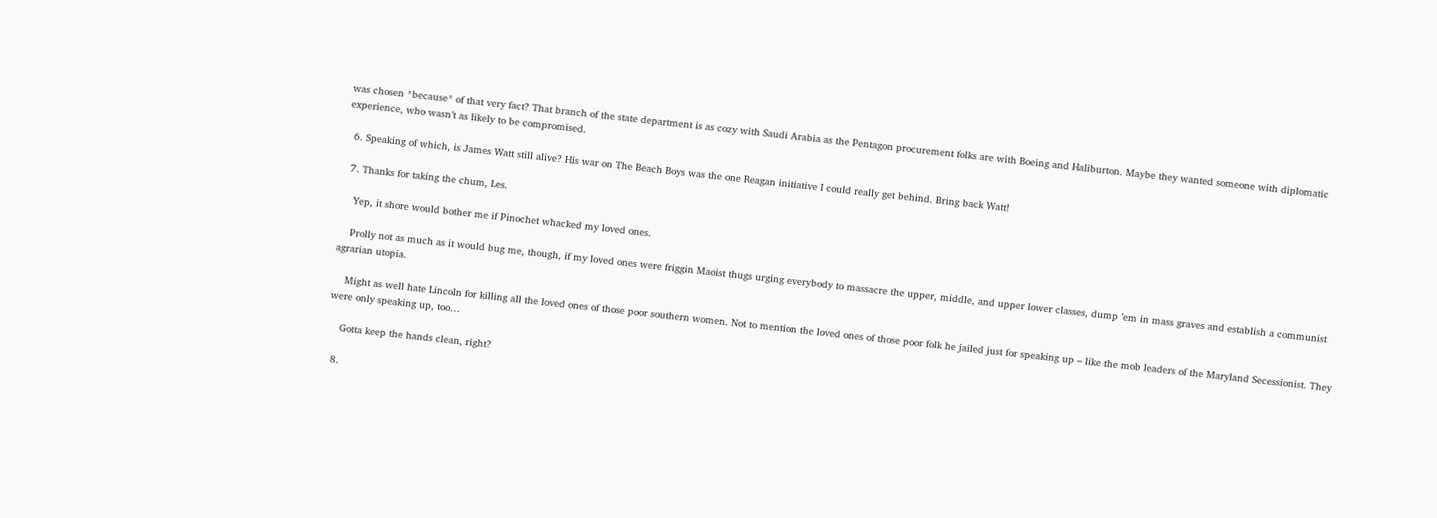was chosen *because* of that very fact? That branch of the state department is as cozy with Saudi Arabia as the Pentagon procurement folks are with Boeing and Haliburton. Maybe they wanted someone with diplomatic experience, who wasn’t as likely to be compromised.

  6. Speaking of which, is James Watt still alive? His war on The Beach Boys was the one Reagan initiative I could really get behind. Bring back Watt!

  7. Thanks for taking the chum, Les.

    Yep, it shore would bother me if Pinochet whacked my loved ones.

    Prolly not as much as it would bug me, though, if my loved ones were friggin Maoist thugs urging everybody to massacre the upper, middle, and upper lower classes, dump ’em in mass graves and establish a communist agrarian utopia.

    Might as well hate Lincoln for killing all the loved ones of those poor southern women. Not to mention the loved ones of those poor folk he jailed just for speaking up – like the mob leaders of the Maryland Secessionist. They were only speaking up, too…

    Gotta keep the hands clean, right?

  8.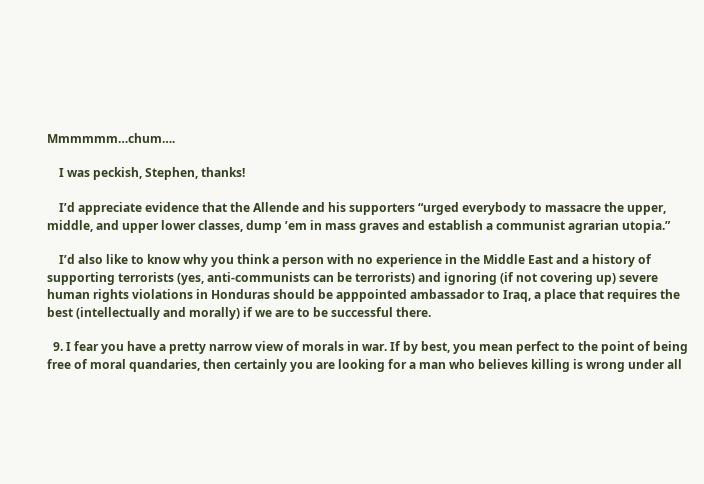Mmmmmm…chum….

    I was peckish, Stephen, thanks!

    I’d appreciate evidence that the Allende and his supporters “urged everybody to massacre the upper, middle, and upper lower classes, dump ’em in mass graves and establish a communist agrarian utopia.”

    I’d also like to know why you think a person with no experience in the Middle East and a history of supporting terrorists (yes, anti-communists can be terrorists) and ignoring (if not covering up) severe human rights violations in Honduras should be apppointed ambassador to Iraq, a place that requires the best (intellectually and morally) if we are to be successful there.

  9. I fear you have a pretty narrow view of morals in war. If by best, you mean perfect to the point of being free of moral quandaries, then certainly you are looking for a man who believes killing is wrong under all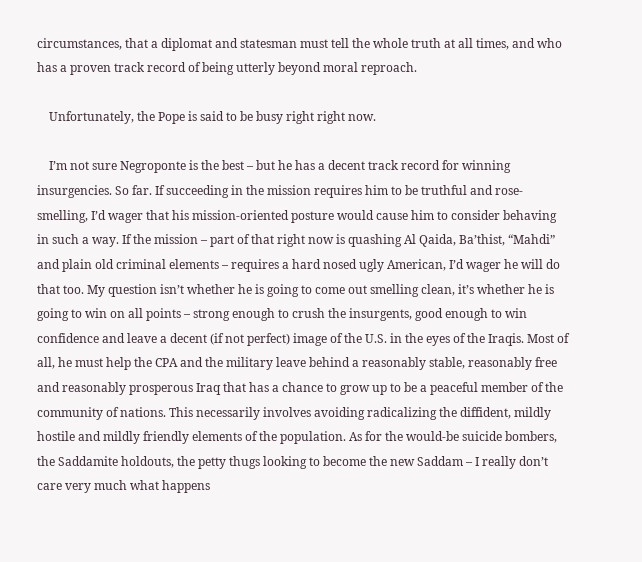circumstances, that a diplomat and statesman must tell the whole truth at all times, and who has a proven track record of being utterly beyond moral reproach.

    Unfortunately, the Pope is said to be busy right right now.

    I’m not sure Negroponte is the best – but he has a decent track record for winning insurgencies. So far. If succeeding in the mission requires him to be truthful and rose-smelling, I’d wager that his mission-oriented posture would cause him to consider behaving in such a way. If the mission – part of that right now is quashing Al Qaida, Ba’thist, “Mahdi” and plain old criminal elements – requires a hard nosed ugly American, I’d wager he will do that too. My question isn’t whether he is going to come out smelling clean, it’s whether he is going to win on all points – strong enough to crush the insurgents, good enough to win confidence and leave a decent (if not perfect) image of the U.S. in the eyes of the Iraqis. Most of all, he must help the CPA and the military leave behind a reasonably stable, reasonably free and reasonably prosperous Iraq that has a chance to grow up to be a peaceful member of the community of nations. This necessarily involves avoiding radicalizing the diffident, mildly hostile and mildly friendly elements of the population. As for the would-be suicide bombers, the Saddamite holdouts, the petty thugs looking to become the new Saddam – I really don’t care very much what happens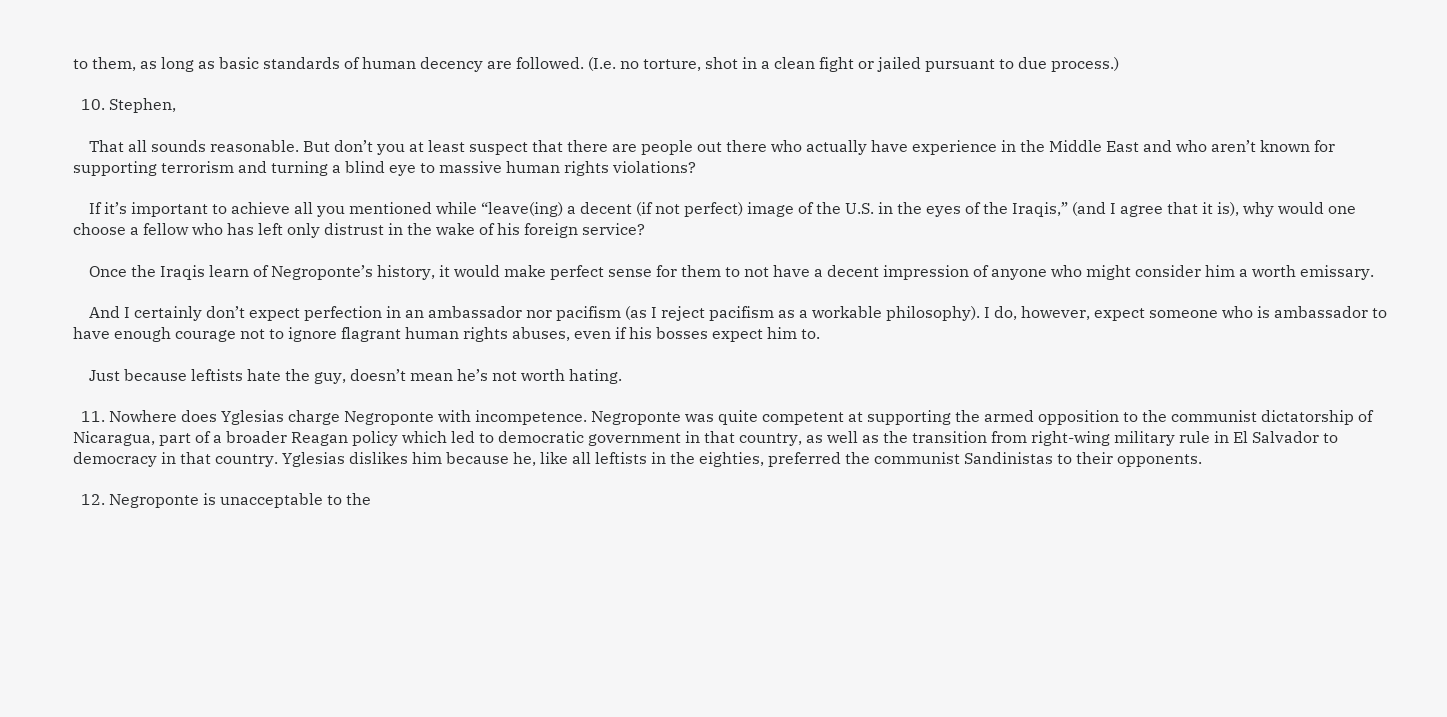to them, as long as basic standards of human decency are followed. (I.e. no torture, shot in a clean fight or jailed pursuant to due process.)

  10. Stephen,

    That all sounds reasonable. But don’t you at least suspect that there are people out there who actually have experience in the Middle East and who aren’t known for supporting terrorism and turning a blind eye to massive human rights violations?

    If it’s important to achieve all you mentioned while “leave(ing) a decent (if not perfect) image of the U.S. in the eyes of the Iraqis,” (and I agree that it is), why would one choose a fellow who has left only distrust in the wake of his foreign service?

    Once the Iraqis learn of Negroponte’s history, it would make perfect sense for them to not have a decent impression of anyone who might consider him a worth emissary.

    And I certainly don’t expect perfection in an ambassador nor pacifism (as I reject pacifism as a workable philosophy). I do, however, expect someone who is ambassador to have enough courage not to ignore flagrant human rights abuses, even if his bosses expect him to.

    Just because leftists hate the guy, doesn’t mean he’s not worth hating.

  11. Nowhere does Yglesias charge Negroponte with incompetence. Negroponte was quite competent at supporting the armed opposition to the communist dictatorship of Nicaragua, part of a broader Reagan policy which led to democratic government in that country, as well as the transition from right-wing military rule in El Salvador to democracy in that country. Yglesias dislikes him because he, like all leftists in the eighties, preferred the communist Sandinistas to their opponents.

  12. Negroponte is unacceptable to the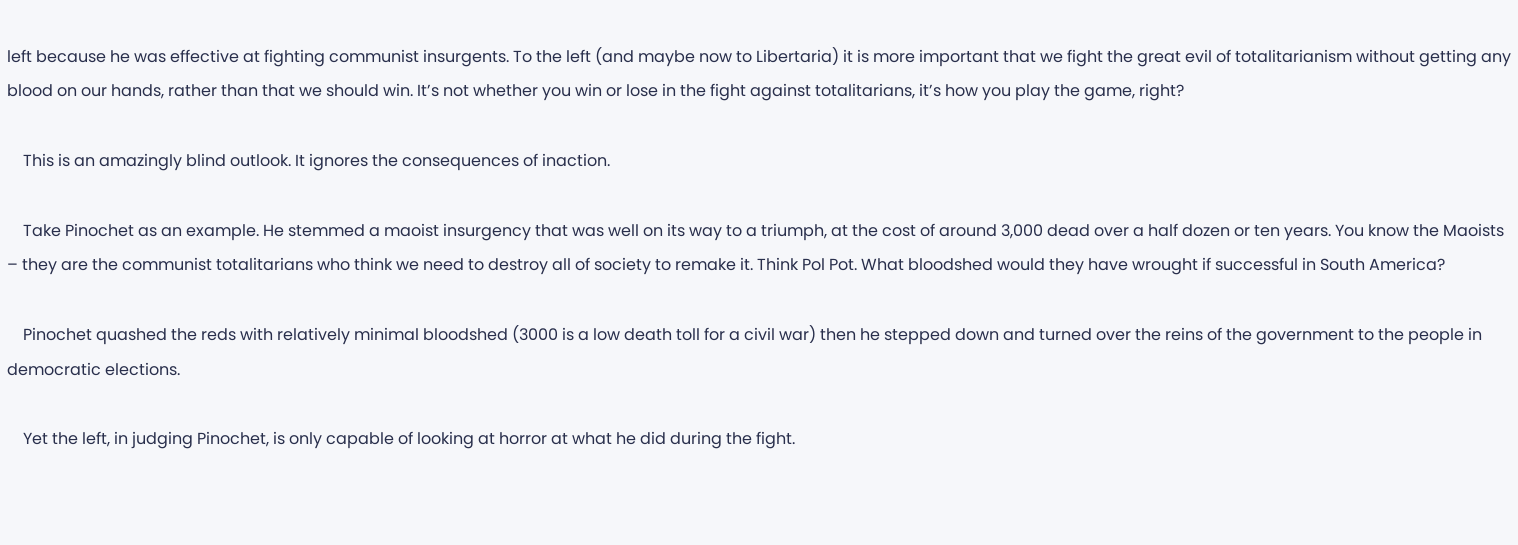left because he was effective at fighting communist insurgents. To the left (and maybe now to Libertaria) it is more important that we fight the great evil of totalitarianism without getting any blood on our hands, rather than that we should win. It’s not whether you win or lose in the fight against totalitarians, it’s how you play the game, right?

    This is an amazingly blind outlook. It ignores the consequences of inaction.

    Take Pinochet as an example. He stemmed a maoist insurgency that was well on its way to a triumph, at the cost of around 3,000 dead over a half dozen or ten years. You know the Maoists – they are the communist totalitarians who think we need to destroy all of society to remake it. Think Pol Pot. What bloodshed would they have wrought if successful in South America?

    Pinochet quashed the reds with relatively minimal bloodshed (3000 is a low death toll for a civil war) then he stepped down and turned over the reins of the government to the people in democratic elections.

    Yet the left, in judging Pinochet, is only capable of looking at horror at what he did during the fight.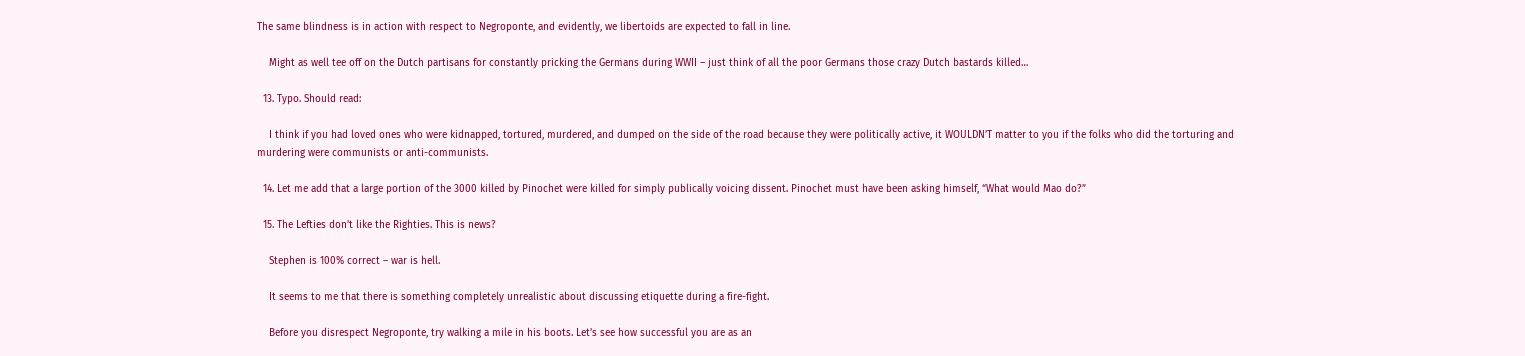The same blindness is in action with respect to Negroponte, and evidently, we libertoids are expected to fall in line.

    Might as well tee off on the Dutch partisans for constantly pricking the Germans during WWII – just think of all the poor Germans those crazy Dutch bastards killed…

  13. Typo. Should read:

    I think if you had loved ones who were kidnapped, tortured, murdered, and dumped on the side of the road because they were politically active, it WOULDN’T matter to you if the folks who did the torturing and murdering were communists or anti-communists.

  14. Let me add that a large portion of the 3000 killed by Pinochet were killed for simply publically voicing dissent. Pinochet must have been asking himself, “What would Mao do?”

  15. The Lefties don’t like the Righties. This is news?

    Stephen is 100% correct – war is hell.

    It seems to me that there is something completely unrealistic about discussing etiquette during a fire-fight.

    Before you disrespect Negroponte, try walking a mile in his boots. Let’s see how successful you are as an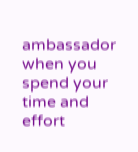ambassador when you spend your time and effort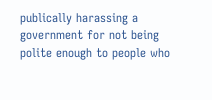publically harassing a government for not being polite enough to people who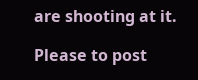are shooting at it.

Please to post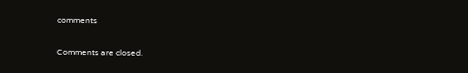comments

Comments are closed.